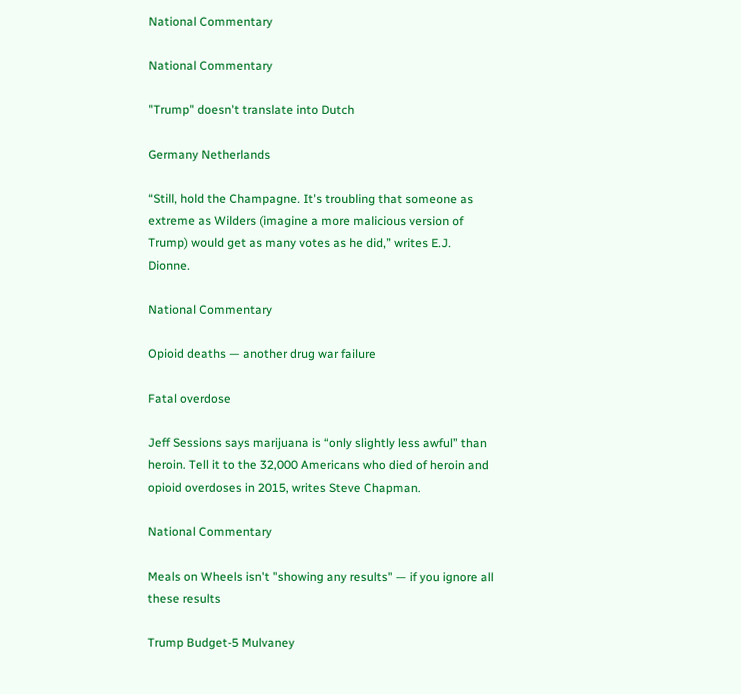National Commentary

National Commentary

"Trump" doesn't translate into Dutch

Germany Netherlands

“Still, hold the Champagne. It's troubling that someone as extreme as Wilders (imagine a more malicious version of Trump) would get as many votes as he did,” writes E.J. Dionne.

National Commentary

Opioid deaths — another drug war failure

Fatal overdose

Jeff Sessions says marijuana is “only slightly less awful” than heroin. Tell it to the 32,000 Americans who died of heroin and opioid overdoses in 2015, writes Steve Chapman.

National Commentary

Meals on Wheels isn't "showing any results" — if you ignore all these results

Trump Budget-5 Mulvaney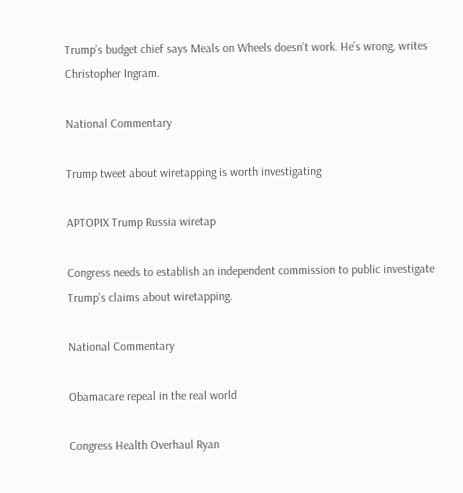Trump’s budget chief says Meals on Wheels doesn’t work. He’s wrong, writes Christopher Ingram.

National Commentary

Trump tweet about wiretapping is worth investigating

APTOPIX Trump Russia wiretap

Congress needs to establish an independent commission to public investigate Trump’s claims about wiretapping.

National Commentary

Obamacare repeal in the real world

Congress Health Overhaul Ryan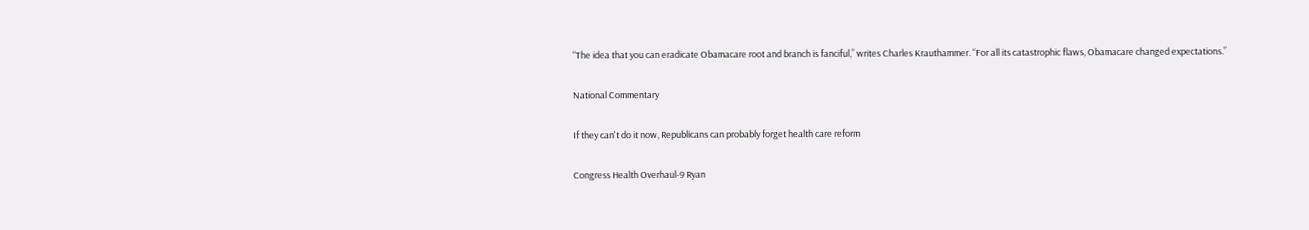“The idea that you can eradicate Obamacare root and branch is fanciful,” writes Charles Krauthammer. “For all its catastrophic flaws, Obamacare changed expectations.”

National Commentary

If they can't do it now, Republicans can probably forget health care reform

Congress Health Overhaul-9 Ryan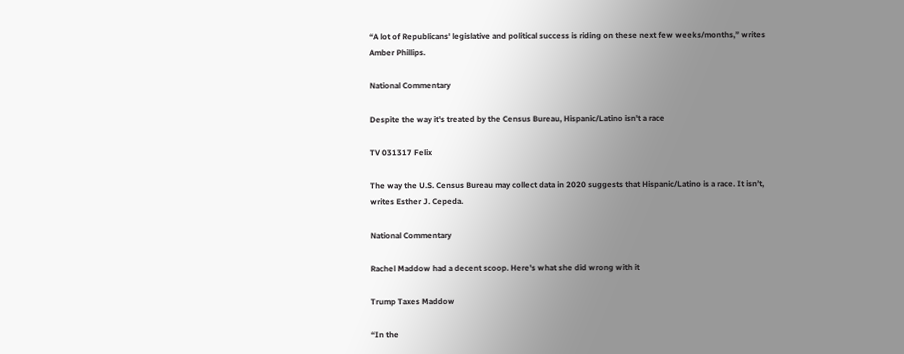“A lot of Republicans' legislative and political success is riding on these next few weeks/months,” writes Amber Phillips.

National Commentary

Despite the way it's treated by the Census Bureau, Hispanic/Latino isn't a race

TV 031317 Felix

The way the U.S. Census Bureau may collect data in 2020 suggests that Hispanic/Latino is a race. It isn’t, writes Esther J. Cepeda.

National Commentary

Rachel Maddow had a decent scoop. Here's what she did wrong with it

Trump Taxes Maddow

“In the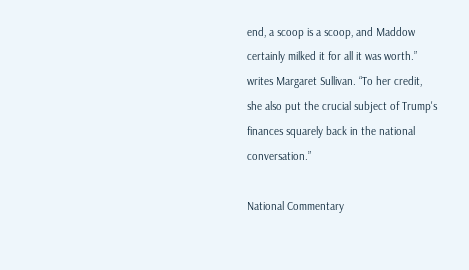end, a scoop is a scoop, and Maddow certainly milked it for all it was worth.” writes Margaret Sullivan. “To her credit, she also put the crucial subject of Trump's finances squarely back in the national conversation.”

National Commentary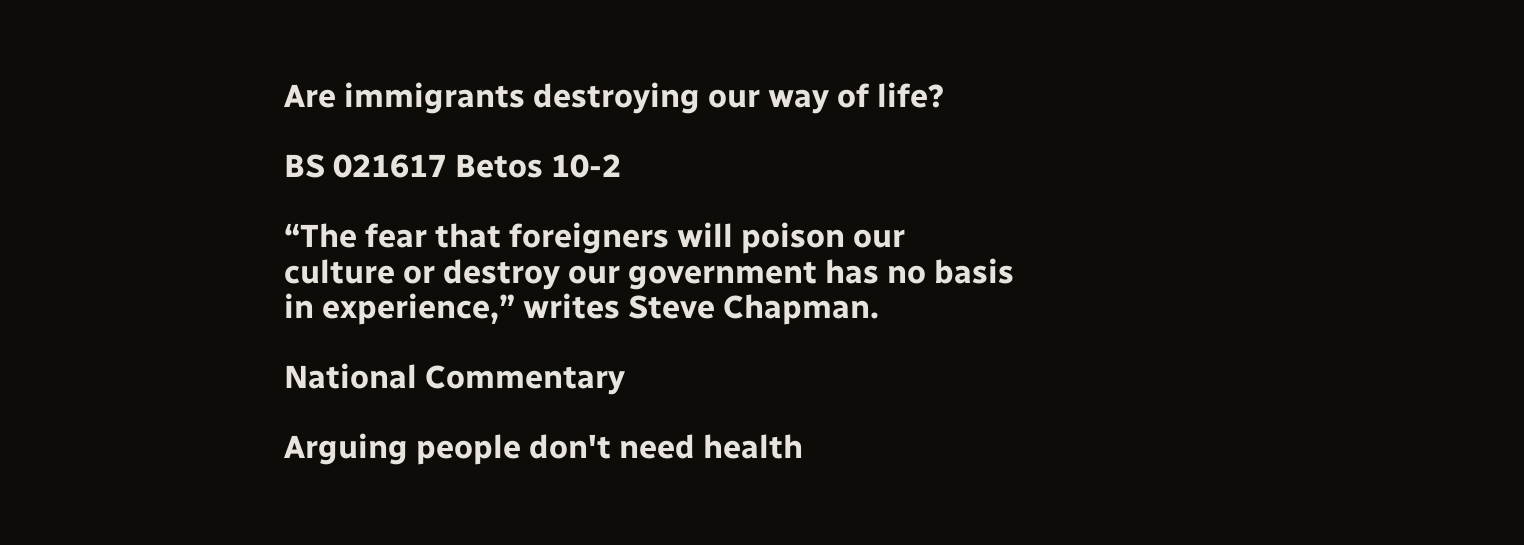Are immigrants destroying our way of life?

BS 021617 Betos 10-2

“The fear that foreigners will poison our culture or destroy our government has no basis in experience,” writes Steve Chapman.

National Commentary

Arguing people don't need health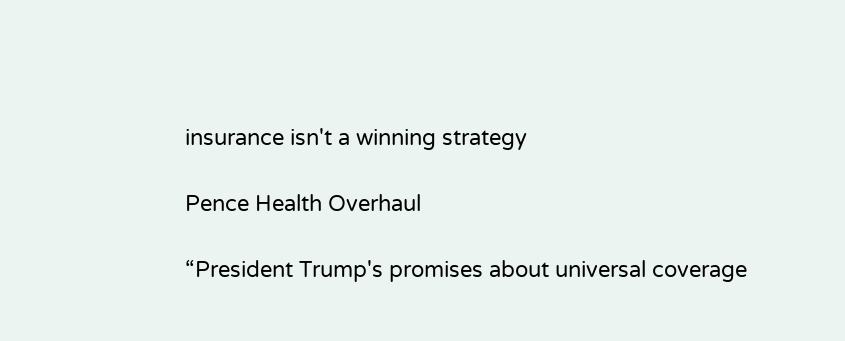insurance isn't a winning strategy

Pence Health Overhaul

“President Trump's promises about universal coverage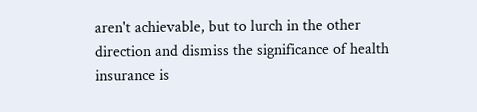aren't achievable, but to lurch in the other direction and dismiss the significance of health insurance is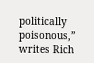politically poisonous,” writes Rich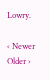Lowry.

‹ Newer Older ›